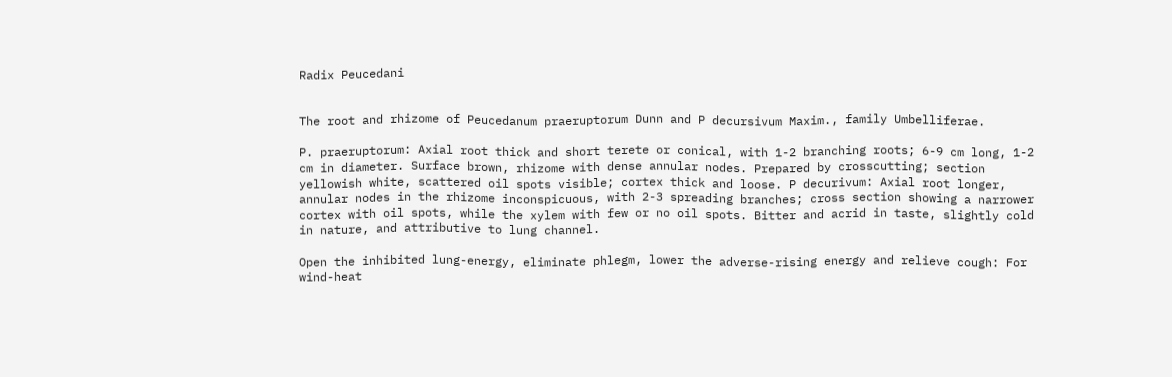Radix Peucedani


The root and rhizome of Peucedanum praeruptorum Dunn and P decursivum Maxim., family Umbelliferae.

P. praeruptorum: Axial root thick and short terete or conical, with 1-2 branching roots; 6-9 cm long, 1-2 cm in diameter. Surface brown, rhizome with dense annular nodes. Prepared by crosscutting; section yellowish white, scattered oil spots visible; cortex thick and loose. P decurivum: Axial root longer, annular nodes in the rhizome inconspicuous, with 2-3 spreading branches; cross section showing a narrower cortex with oil spots, while the xylem with few or no oil spots. Bitter and acrid in taste, slightly cold in nature, and attributive to lung channel.

Open the inhibited lung-energy, eliminate phlegm, lower the adverse-rising energy and relieve cough: For wind-heat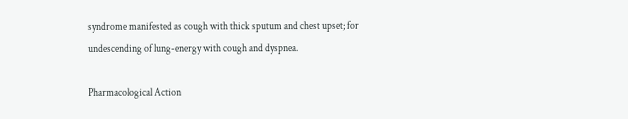syndrome manifested as cough with thick sputum and chest upset; for undescending of lung-energy with cough and dyspnea.

Pharmacological Action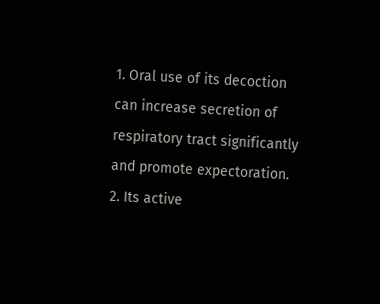1. Oral use of its decoction can increase secretion of respiratory tract significantly and promote expectoration.
2. Its active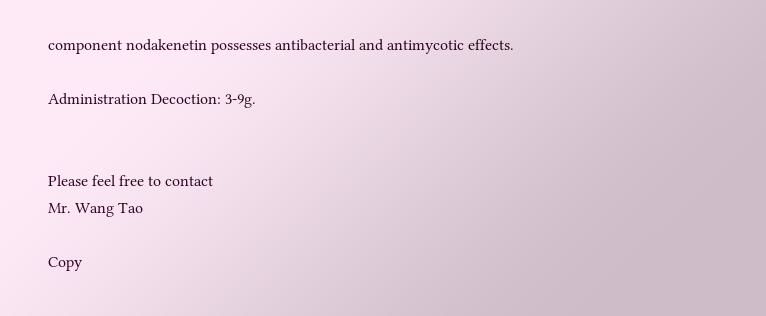component nodakenetin possesses antibacterial and antimycotic effects.

Administration Decoction: 3-9g.


Please feel free to contact
Mr. Wang Tao

Copy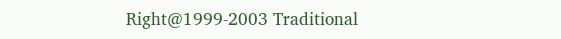Right@1999-2003 Traditional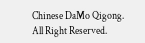Chinese DaMo Qigong. All Right Reserved.